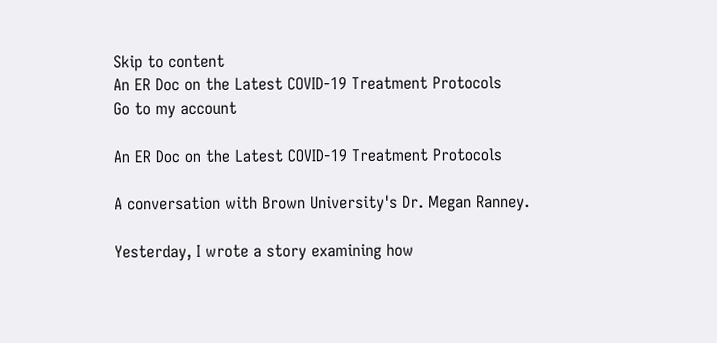Skip to content
An ER Doc on the Latest COVID-19 Treatment Protocols
Go to my account

An ER Doc on the Latest COVID-19 Treatment Protocols

A conversation with Brown University's Dr. Megan Ranney.

Yesterday, I wrote a story examining how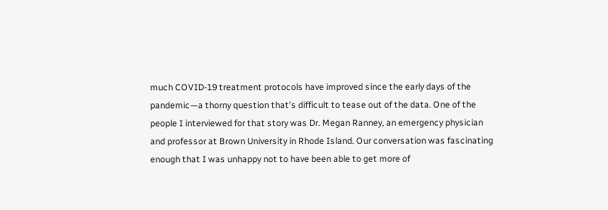much COVID-19 treatment protocols have improved since the early days of the pandemic—a thorny question that’s difficult to tease out of the data. One of the people I interviewed for that story was Dr. Megan Ranney, an emergency physician and professor at Brown University in Rhode Island. Our conversation was fascinating enough that I was unhappy not to have been able to get more of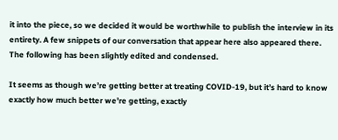it into the piece, so we decided it would be worthwhile to publish the interview in its entirety. A few snippets of our conversation that appear here also appeared there. The following has been slightly edited and condensed.

It seems as though we’re getting better at treating COVID-19, but it’s hard to know exactly how much better we’re getting, exactly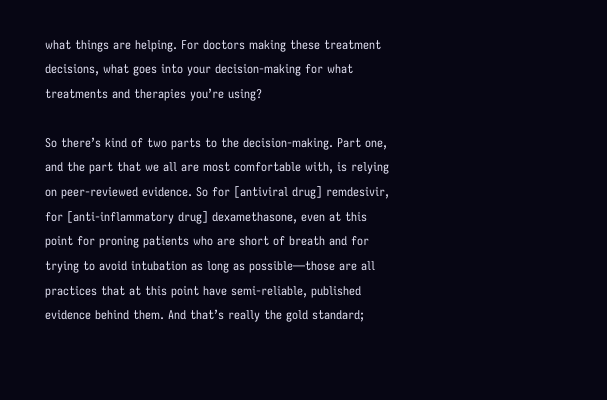what things are helping. For doctors making these treatment decisions, what goes into your decision-making for what treatments and therapies you’re using?

So there’s kind of two parts to the decision-making. Part one, and the part that we all are most comfortable with, is relying on peer-reviewed evidence. So for [antiviral drug] remdesivir, for [anti-inflammatory drug] dexamethasone, even at this point for proning patients who are short of breath and for trying to avoid intubation as long as possible—those are all practices that at this point have semi-reliable, published evidence behind them. And that’s really the gold standard;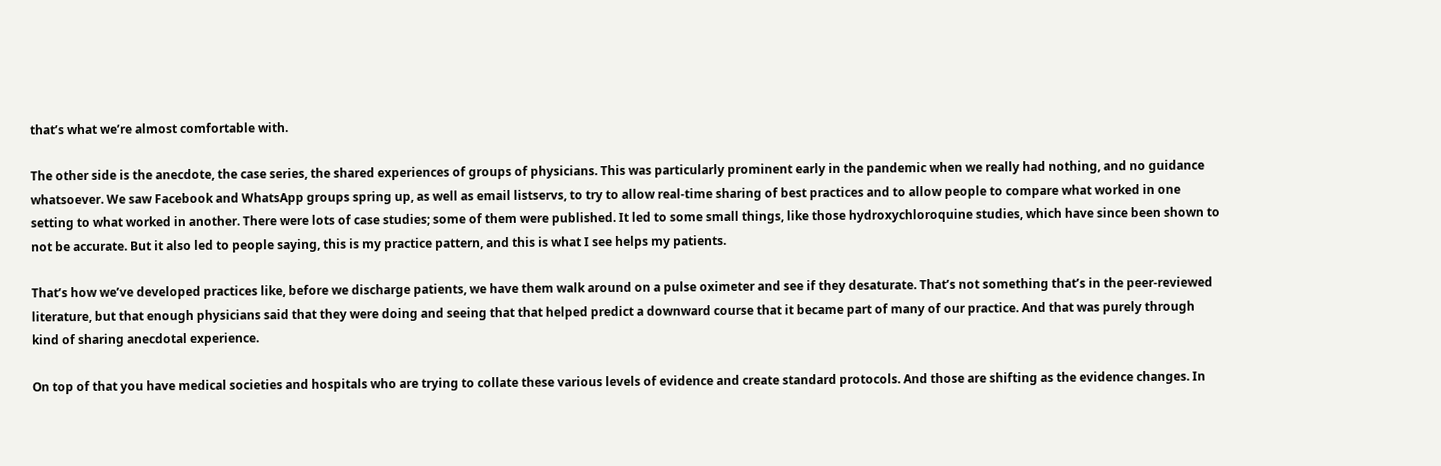that’s what we’re almost comfortable with.

The other side is the anecdote, the case series, the shared experiences of groups of physicians. This was particularly prominent early in the pandemic when we really had nothing, and no guidance whatsoever. We saw Facebook and WhatsApp groups spring up, as well as email listservs, to try to allow real-time sharing of best practices and to allow people to compare what worked in one setting to what worked in another. There were lots of case studies; some of them were published. It led to some small things, like those hydroxychloroquine studies, which have since been shown to not be accurate. But it also led to people saying, this is my practice pattern, and this is what I see helps my patients.

That’s how we’ve developed practices like, before we discharge patients, we have them walk around on a pulse oximeter and see if they desaturate. That’s not something that’s in the peer-reviewed literature, but that enough physicians said that they were doing and seeing that that helped predict a downward course that it became part of many of our practice. And that was purely through kind of sharing anecdotal experience.

On top of that you have medical societies and hospitals who are trying to collate these various levels of evidence and create standard protocols. And those are shifting as the evidence changes. In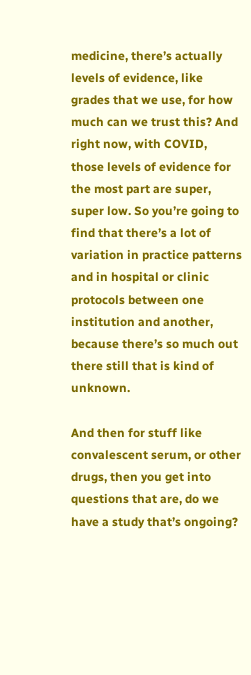medicine, there’s actually levels of evidence, like grades that we use, for how much can we trust this? And right now, with COVID, those levels of evidence for the most part are super, super low. So you’re going to find that there’s a lot of variation in practice patterns and in hospital or clinic protocols between one institution and another, because there’s so much out there still that is kind of unknown.

And then for stuff like convalescent serum, or other drugs, then you get into questions that are, do we have a study that’s ongoing?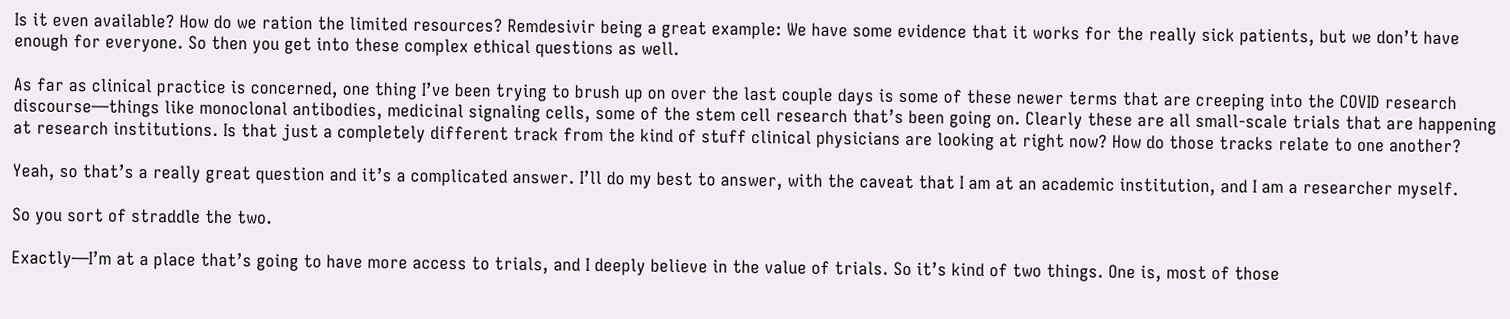Is it even available? How do we ration the limited resources? Remdesivir being a great example: We have some evidence that it works for the really sick patients, but we don’t have enough for everyone. So then you get into these complex ethical questions as well.

As far as clinical practice is concerned, one thing I’ve been trying to brush up on over the last couple days is some of these newer terms that are creeping into the COVID research discourse—things like monoclonal antibodies, medicinal signaling cells, some of the stem cell research that’s been going on. Clearly these are all small-scale trials that are happening at research institutions. Is that just a completely different track from the kind of stuff clinical physicians are looking at right now? How do those tracks relate to one another?

Yeah, so that’s a really great question and it’s a complicated answer. I’ll do my best to answer, with the caveat that I am at an academic institution, and I am a researcher myself.

So you sort of straddle the two.

Exactly—I’m at a place that’s going to have more access to trials, and I deeply believe in the value of trials. So it’s kind of two things. One is, most of those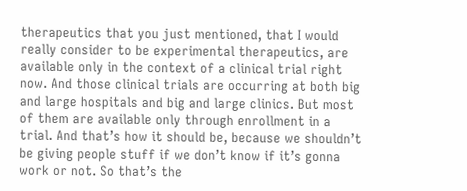therapeutics that you just mentioned, that I would really consider to be experimental therapeutics, are available only in the context of a clinical trial right now. And those clinical trials are occurring at both big and large hospitals and big and large clinics. But most of them are available only through enrollment in a trial. And that’s how it should be, because we shouldn’t be giving people stuff if we don’t know if it’s gonna work or not. So that’s the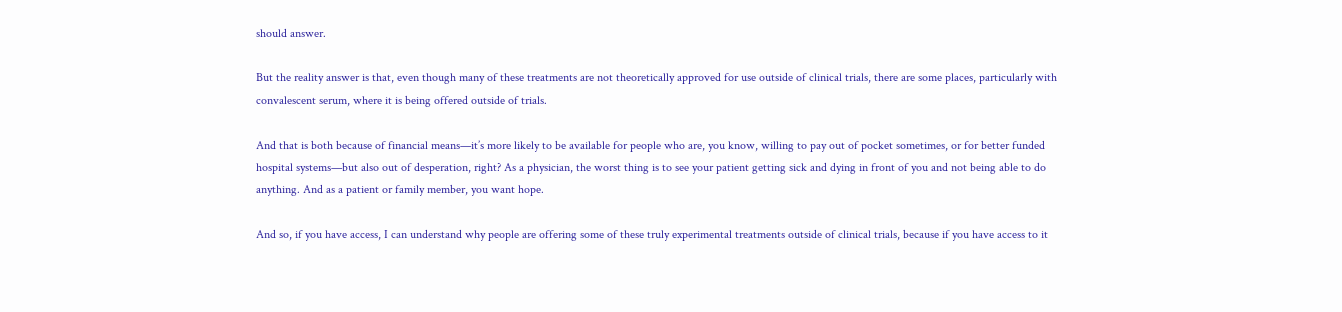should answer.

But the reality answer is that, even though many of these treatments are not theoretically approved for use outside of clinical trials, there are some places, particularly with convalescent serum, where it is being offered outside of trials.

And that is both because of financial means—it’s more likely to be available for people who are, you know, willing to pay out of pocket sometimes, or for better funded hospital systems—but also out of desperation, right? As a physician, the worst thing is to see your patient getting sick and dying in front of you and not being able to do anything. And as a patient or family member, you want hope.

And so, if you have access, I can understand why people are offering some of these truly experimental treatments outside of clinical trials, because if you have access to it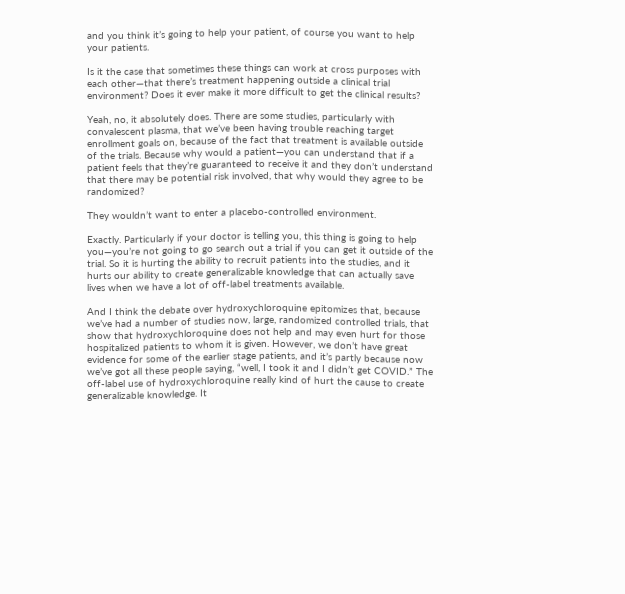and you think it’s going to help your patient, of course you want to help your patients.

Is it the case that sometimes these things can work at cross purposes with each other—that there’s treatment happening outside a clinical trial environment? Does it ever make it more difficult to get the clinical results?

Yeah, no, it absolutely does. There are some studies, particularly with convalescent plasma, that we’ve been having trouble reaching target enrollment goals on, because of the fact that treatment is available outside of the trials. Because why would a patient—you can understand that if a patient feels that they’re guaranteed to receive it and they don’t understand that there may be potential risk involved, that why would they agree to be randomized?

They wouldn’t want to enter a placebo-controlled environment.

Exactly. Particularly if your doctor is telling you, this thing is going to help you—you’re not going to go search out a trial if you can get it outside of the trial. So it is hurting the ability to recruit patients into the studies, and it hurts our ability to create generalizable knowledge that can actually save lives when we have a lot of off-label treatments available.

And I think the debate over hydroxychloroquine epitomizes that, because we’ve had a number of studies now, large, randomized controlled trials, that show that hydroxychloroquine does not help and may even hurt for those hospitalized patients to whom it is given. However, we don’t have great evidence for some of the earlier stage patients, and it’s partly because now we’ve got all these people saying, “well, I took it and I didn’t get COVID.” The off-label use of hydroxychloroquine really kind of hurt the cause to create generalizable knowledge. It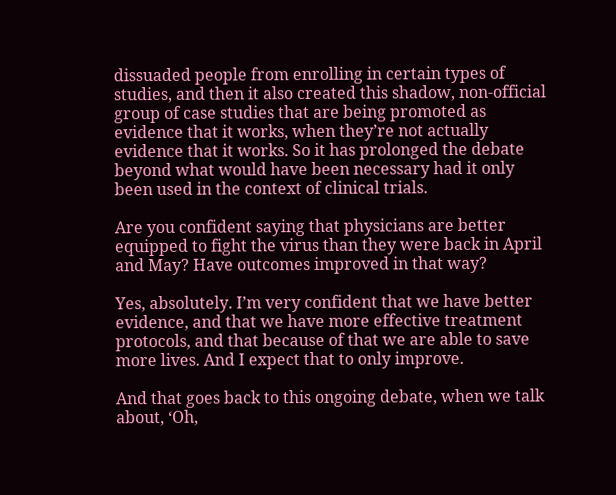dissuaded people from enrolling in certain types of studies, and then it also created this shadow, non-official group of case studies that are being promoted as evidence that it works, when they’re not actually evidence that it works. So it has prolonged the debate beyond what would have been necessary had it only been used in the context of clinical trials.

Are you confident saying that physicians are better equipped to fight the virus than they were back in April and May? Have outcomes improved in that way?

Yes, absolutely. I’m very confident that we have better evidence, and that we have more effective treatment protocols, and that because of that we are able to save more lives. And I expect that to only improve.

And that goes back to this ongoing debate, when we talk about, ‘Oh,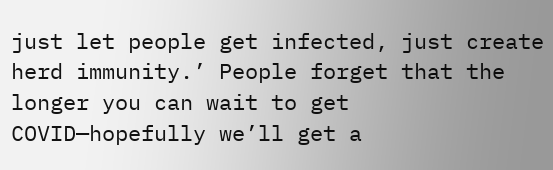just let people get infected, just create herd immunity.’ People forget that the longer you can wait to get COVID—hopefully we’ll get a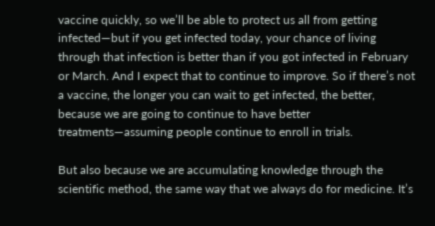vaccine quickly, so we’ll be able to protect us all from getting infected—but if you get infected today, your chance of living through that infection is better than if you got infected in February or March. And I expect that to continue to improve. So if there’s not a vaccine, the longer you can wait to get infected, the better, because we are going to continue to have better treatments—assuming people continue to enroll in trials.

But also because we are accumulating knowledge through the scientific method, the same way that we always do for medicine. It’s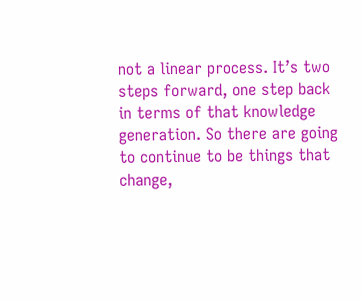not a linear process. It’s two steps forward, one step back in terms of that knowledge generation. So there are going to continue to be things that change,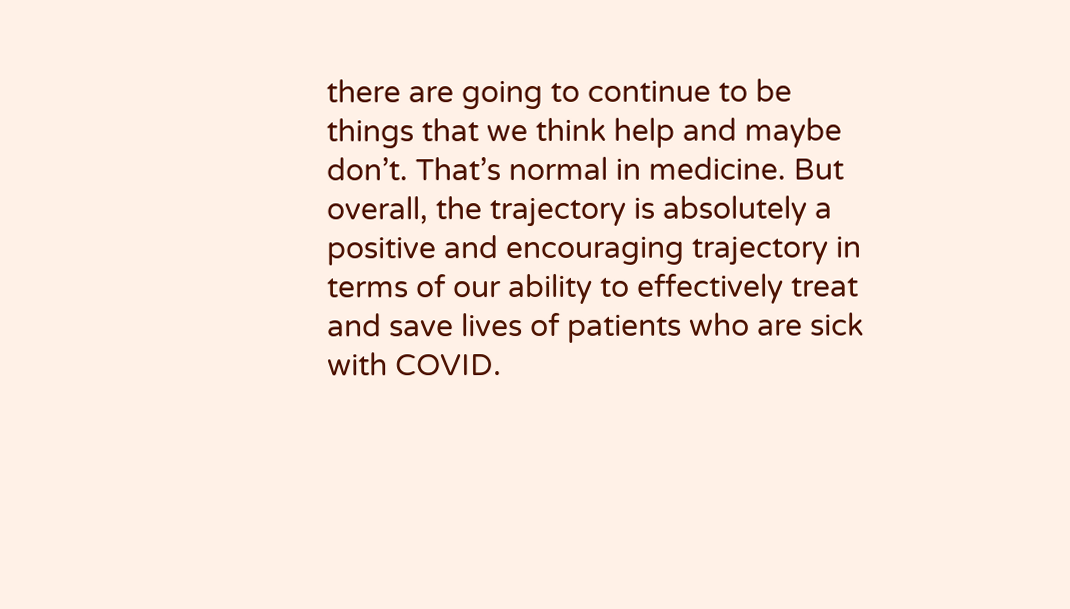there are going to continue to be things that we think help and maybe don’t. That’s normal in medicine. But overall, the trajectory is absolutely a positive and encouraging trajectory in terms of our ability to effectively treat and save lives of patients who are sick with COVID.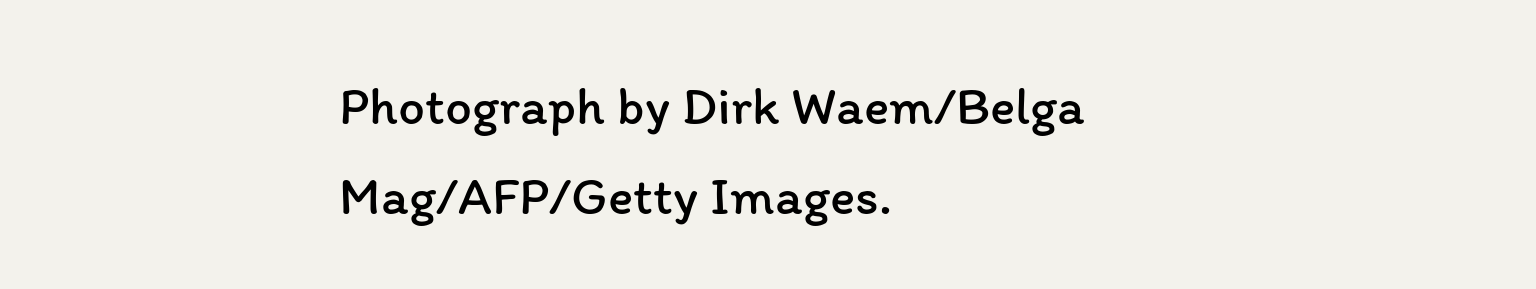Photograph by Dirk Waem/Belga Mag/AFP/Getty Images.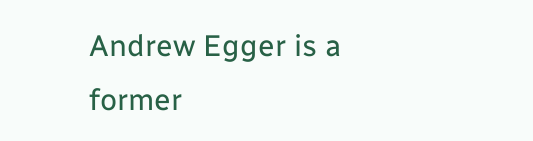Andrew Egger is a former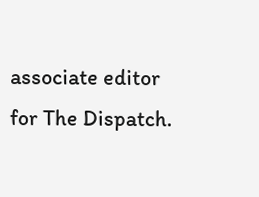associate editor for The Dispatch.